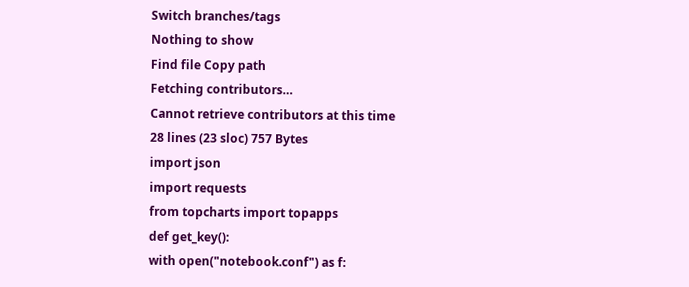Switch branches/tags
Nothing to show
Find file Copy path
Fetching contributors…
Cannot retrieve contributors at this time
28 lines (23 sloc) 757 Bytes
import json
import requests
from topcharts import topapps
def get_key():
with open("notebook.conf") as f: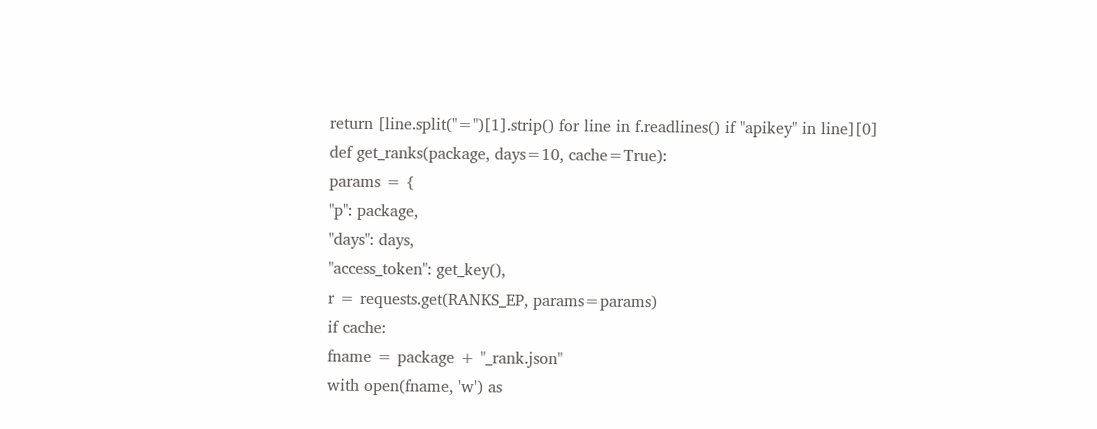return [line.split("=")[1].strip() for line in f.readlines() if "apikey" in line][0]
def get_ranks(package, days=10, cache=True):
params = {
"p": package,
"days": days,
"access_token": get_key(),
r = requests.get(RANKS_EP, params=params)
if cache:
fname = package + "_rank.json"
with open(fname, 'w') as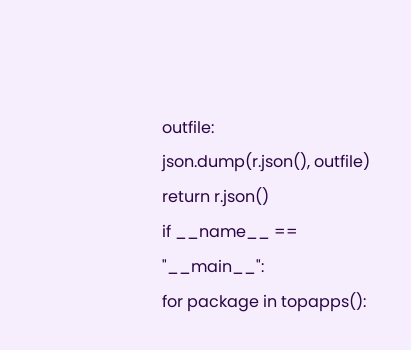outfile:
json.dump(r.json(), outfile)
return r.json()
if __name__ == "__main__":
for package in topapps():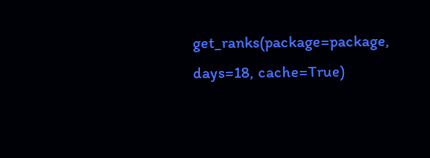get_ranks(package=package, days=18, cache=True)